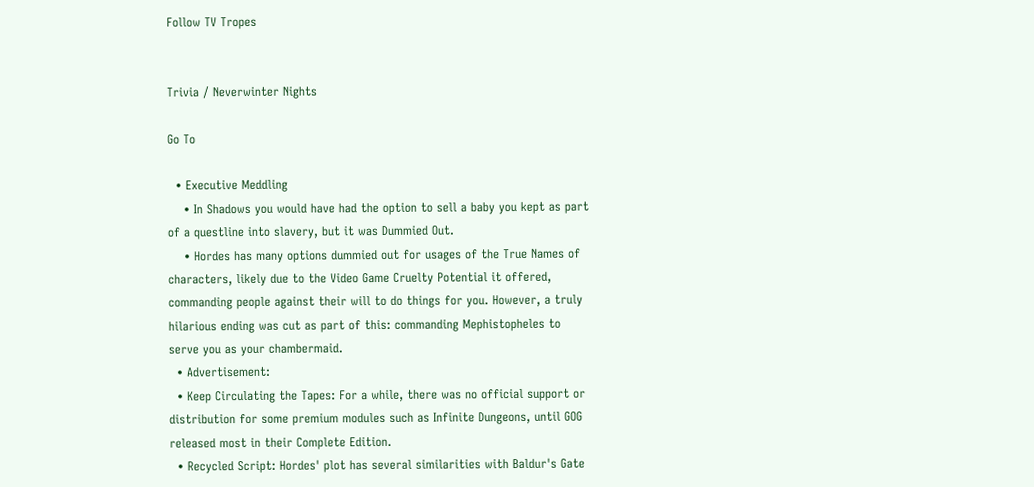Follow TV Tropes


Trivia / Neverwinter Nights

Go To

  • Executive Meddling
    • In Shadows you would have had the option to sell a baby you kept as part of a questline into slavery, but it was Dummied Out.
    • Hordes has many options dummied out for usages of the True Names of characters, likely due to the Video Game Cruelty Potential it offered, commanding people against their will to do things for you. However, a truly hilarious ending was cut as part of this: commanding Mephistopheles to serve you as your chambermaid.
  • Advertisement:
  • Keep Circulating the Tapes: For a while, there was no official support or distribution for some premium modules such as Infinite Dungeons, until GOG released most in their Complete Edition.
  • Recycled Script: Hordes' plot has several similarities with Baldur's Gate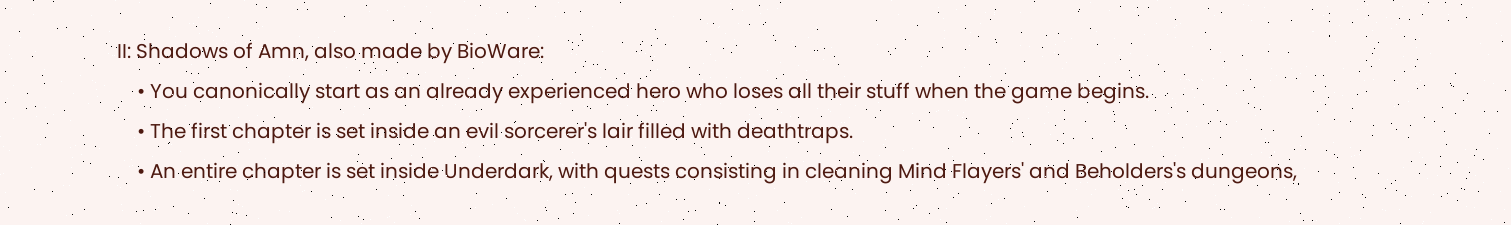II: Shadows of Amn, also made by BioWare:
    • You canonically start as an already experienced hero who loses all their stuff when the game begins.
    • The first chapter is set inside an evil sorcerer's lair filled with deathtraps.
    • An entire chapter is set inside Underdark, with quests consisting in cleaning Mind Flayers' and Beholders's dungeons,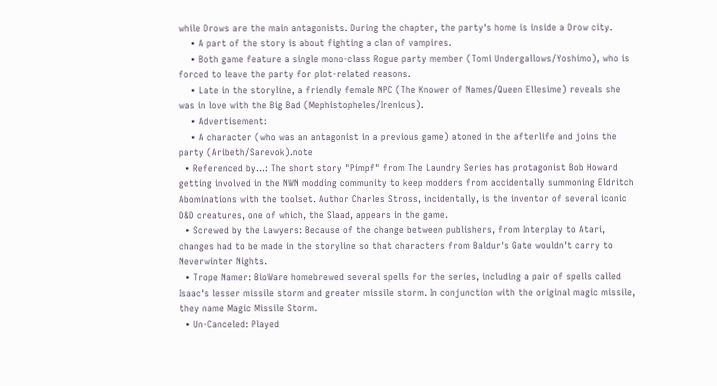while Drows are the main antagonists. During the chapter, the party's home is inside a Drow city.
    • A part of the story is about fighting a clan of vampires.
    • Both game feature a single mono-class Rogue party member (Tomi Undergallows/Yoshimo), who is forced to leave the party for plot-related reasons.
    • Late in the storyline, a friendly female NPC (The Knower of Names/Queen Ellesime) reveals she was in love with the Big Bad (Mephistopheles/Irenicus).
    • Advertisement:
    • A character (who was an antagonist in a previous game) atoned in the afterlife and joins the party (Aribeth/Sarevok).note
  • Referenced by...: The short story "Pimpf" from The Laundry Series has protagonist Bob Howard getting involved in the NWN modding community to keep modders from accidentally summoning Eldritch Abominations with the toolset. Author Charles Stross, incidentally, is the inventor of several iconic D&D creatures, one of which, the Slaad, appears in the game.
  • Screwed by the Lawyers: Because of the change between publishers, from Interplay to Atari, changes had to be made in the storyline so that characters from Baldur's Gate wouldn't carry to Neverwinter Nights.
  • Trope Namer: BioWare homebrewed several spells for the series, including a pair of spells called Isaac's lesser missile storm and greater missile storm. In conjunction with the original magic missile, they name Magic Missile Storm.
  • Un-Canceled: Played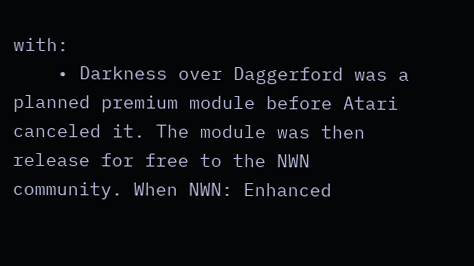with:
    • Darkness over Daggerford was a planned premium module before Atari canceled it. The module was then release for free to the NWN community. When NWN: Enhanced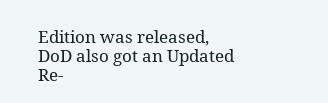Edition was released, DoD also got an Updated Re-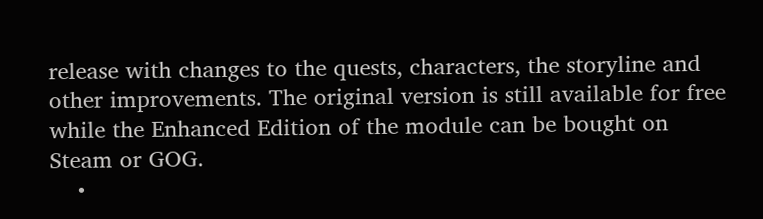release with changes to the quests, characters, the storyline and other improvements. The original version is still available for free while the Enhanced Edition of the module can be bought on Steam or GOG.
    •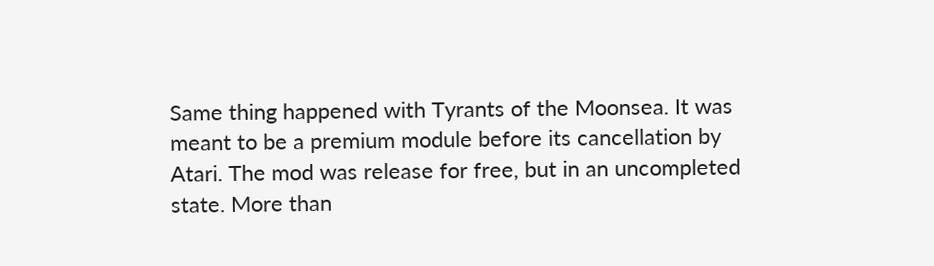Same thing happened with Tyrants of the Moonsea. It was meant to be a premium module before its cancellation by Atari. The mod was release for free, but in an uncompleted state. More than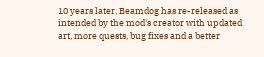10 years later, Beamdog has re-released as intended by the mod's creator with updated art, more quests, bug fixes and a better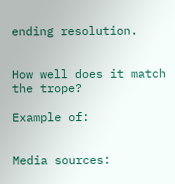ending resolution.


How well does it match the trope?

Example of:


Media sources: